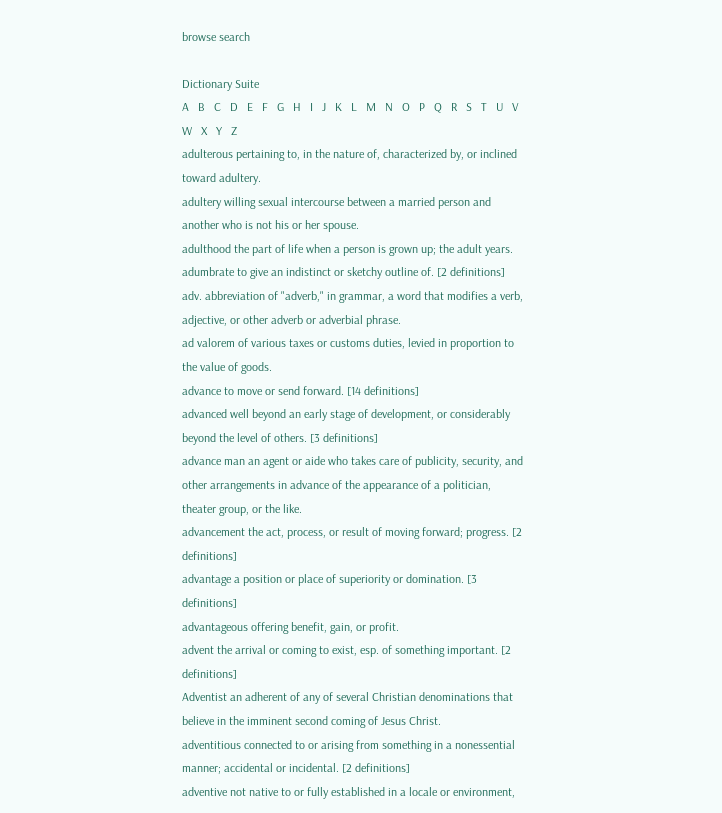browse search

Dictionary Suite
A   B   C   D   E   F   G   H   I   J   K   L   M   N   O   P   Q   R   S   T   U   V   W   X   Y   Z
adulterous pertaining to, in the nature of, characterized by, or inclined toward adultery.
adultery willing sexual intercourse between a married person and another who is not his or her spouse.
adulthood the part of life when a person is grown up; the adult years.
adumbrate to give an indistinct or sketchy outline of. [2 definitions]
adv. abbreviation of "adverb," in grammar, a word that modifies a verb, adjective, or other adverb or adverbial phrase.
ad valorem of various taxes or customs duties, levied in proportion to the value of goods.
advance to move or send forward. [14 definitions]
advanced well beyond an early stage of development, or considerably beyond the level of others. [3 definitions]
advance man an agent or aide who takes care of publicity, security, and other arrangements in advance of the appearance of a politician, theater group, or the like.
advancement the act, process, or result of moving forward; progress. [2 definitions]
advantage a position or place of superiority or domination. [3 definitions]
advantageous offering benefit, gain, or profit.
advent the arrival or coming to exist, esp. of something important. [2 definitions]
Adventist an adherent of any of several Christian denominations that believe in the imminent second coming of Jesus Christ.
adventitious connected to or arising from something in a nonessential manner; accidental or incidental. [2 definitions]
adventive not native to or fully established in a locale or environment,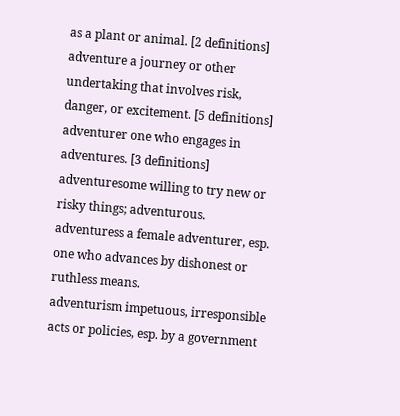as a plant or animal. [2 definitions]
adventure a journey or other undertaking that involves risk, danger, or excitement. [5 definitions]
adventurer one who engages in adventures. [3 definitions]
adventuresome willing to try new or risky things; adventurous.
adventuress a female adventurer, esp. one who advances by dishonest or ruthless means.
adventurism impetuous, irresponsible acts or policies, esp. by a government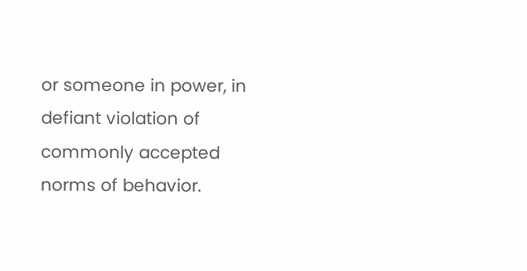or someone in power, in defiant violation of commonly accepted norms of behavior.